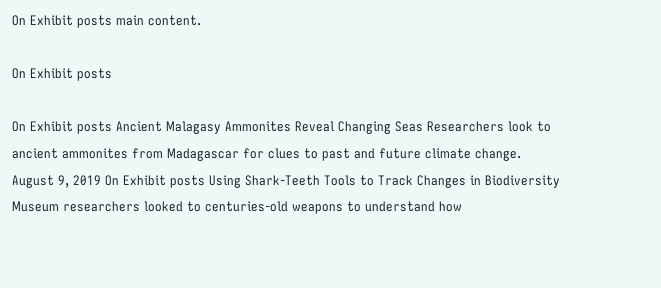On Exhibit posts main content.

On Exhibit posts

On Exhibit posts Ancient Malagasy Ammonites Reveal Changing Seas Researchers look to ancient ammonites from Madagascar for clues to past and future climate change. August 9, 2019 On Exhibit posts Using Shark-Teeth Tools to Track Changes in Biodiversity Museum researchers looked to centuries-old weapons to understand how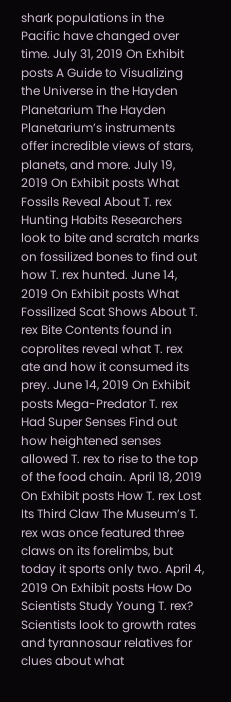shark populations in the Pacific have changed over time. July 31, 2019 On Exhibit posts A Guide to Visualizing the Universe in the Hayden Planetarium The Hayden Planetarium’s instruments offer incredible views of stars, planets, and more. July 19, 2019 On Exhibit posts What Fossils Reveal About T. rex Hunting Habits Researchers look to bite and scratch marks on fossilized bones to find out how T. rex hunted. June 14, 2019 On Exhibit posts What Fossilized Scat Shows About T. rex Bite Contents found in coprolites reveal what T. rex ate and how it consumed its prey. June 14, 2019 On Exhibit posts Mega-Predator T. rex Had Super Senses Find out how heightened senses allowed T. rex to rise to the top of the food chain. April 18, 2019 On Exhibit posts How T. rex Lost Its Third Claw The Museum’s T. rex was once featured three claws on its forelimbs, but today it sports only two. April 4, 2019 On Exhibit posts How Do Scientists Study Young T. rex? Scientists look to growth rates and tyrannosaur relatives for clues about what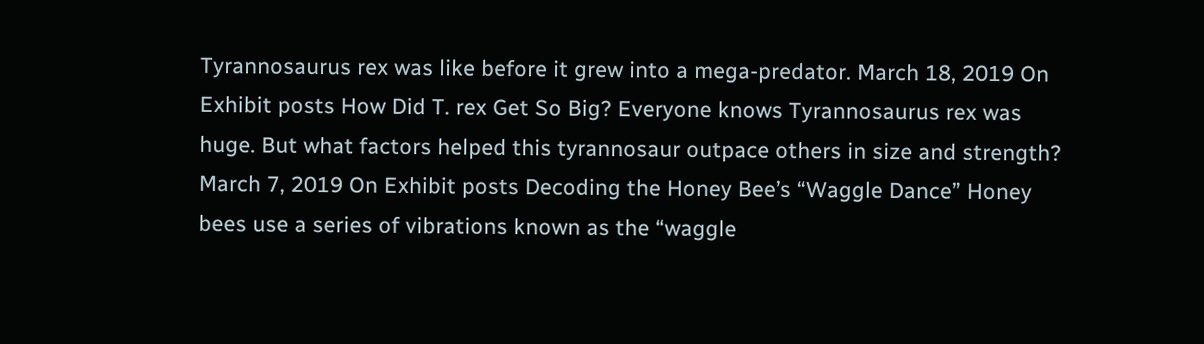Tyrannosaurus rex was like before it grew into a mega-predator. March 18, 2019 On Exhibit posts How Did T. rex Get So Big? Everyone knows Tyrannosaurus rex was huge. But what factors helped this tyrannosaur outpace others in size and strength? March 7, 2019 On Exhibit posts Decoding the Honey Bee’s “Waggle Dance” Honey bees use a series of vibrations known as the “waggle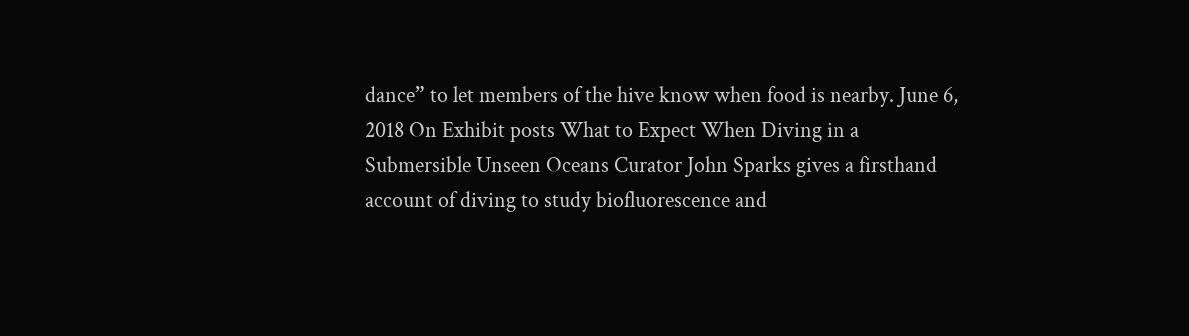dance” to let members of the hive know when food is nearby. June 6, 2018 On Exhibit posts What to Expect When Diving in a Submersible Unseen Oceans Curator John Sparks gives a firsthand account of diving to study biofluorescence and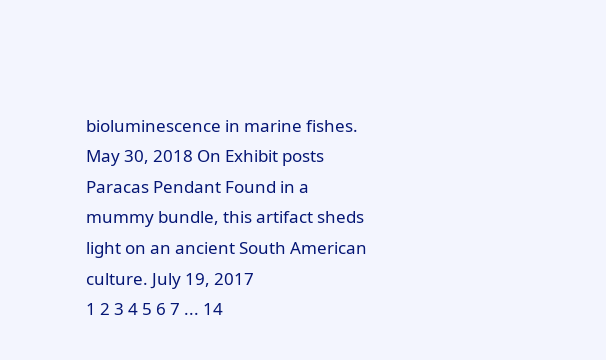bioluminescence in marine fishes. May 30, 2018 On Exhibit posts Paracas Pendant Found in a mummy bundle, this artifact sheds light on an ancient South American culture. July 19, 2017
1 2 3 4 5 6 7 ... 14